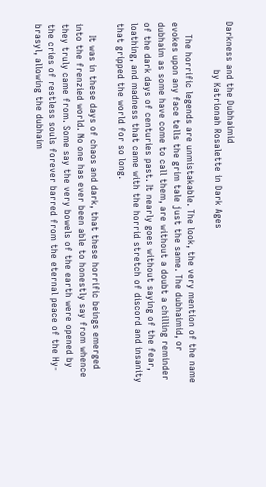Darkness and the Dubhaimid
                by Katrionah Rosalette in Dark Ages

    The horrific legends are unmistakable. The look, the very mention of the name evokes upon any face tells the grim tale just the same. The dubhaimid, or dubhaim as some have come to call them, are without a doubt a chilling reminder of the dark days of centuries past. It nearly goes without saying of the fear, loathing, and madness that came with the horrid stretch of discord and insanity that gripped the world for so long.

    It was in these days of chaos and dark, that these horrific beings emerged into the frenzied world. No one has ever been able to honestly say from whence they truly came from. Some say the very bowels of the earth were opened by the cries of restless souls forever barred from the eternal peace of the Hy-brasyl, allowing the dubhaim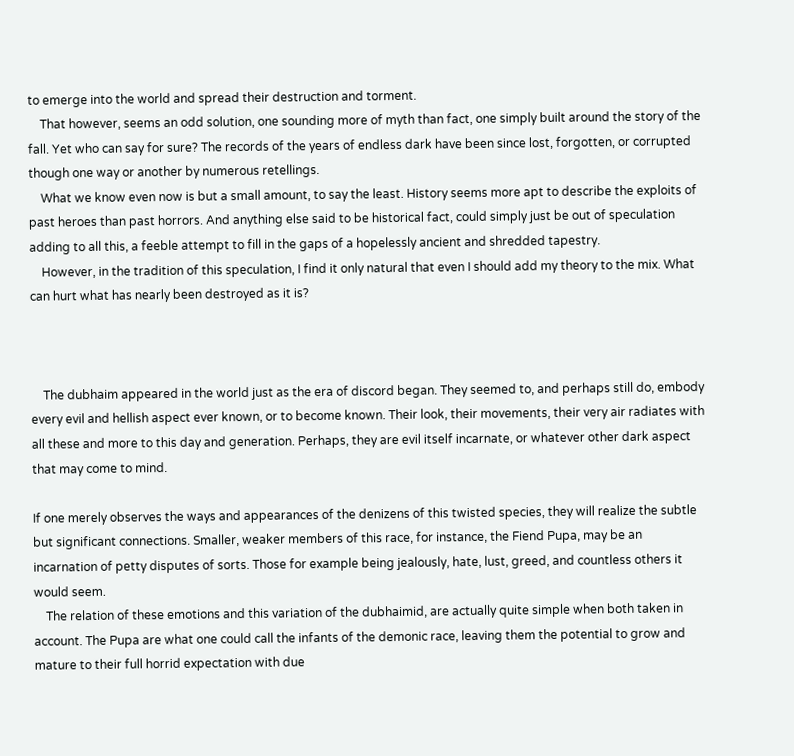to emerge into the world and spread their destruction and torment.
    That however, seems an odd solution, one sounding more of myth than fact, one simply built around the story of the fall. Yet who can say for sure? The records of the years of endless dark have been since lost, forgotten, or corrupted though one way or another by numerous retellings.
    What we know even now is but a small amount, to say the least. History seems more apt to describe the exploits of past heroes than past horrors. And anything else said to be historical fact, could simply just be out of speculation adding to all this, a feeble attempt to fill in the gaps of a hopelessly ancient and shredded tapestry.
    However, in the tradition of this speculation, I find it only natural that even I should add my theory to the mix. What can hurt what has nearly been destroyed as it is?



    The dubhaim appeared in the world just as the era of discord began. They seemed to, and perhaps still do, embody every evil and hellish aspect ever known, or to become known. Their look, their movements, their very air radiates with all these and more to this day and generation. Perhaps, they are evil itself incarnate, or whatever other dark aspect that may come to mind.

If one merely observes the ways and appearances of the denizens of this twisted species, they will realize the subtle but significant connections. Smaller, weaker members of this race, for instance, the Fiend Pupa, may be an incarnation of petty disputes of sorts. Those for example being jealously, hate, lust, greed, and countless others it would seem.
    The relation of these emotions and this variation of the dubhaimid, are actually quite simple when both taken in account. The Pupa are what one could call the infants of the demonic race, leaving them the potential to grow and mature to their full horrid expectation with due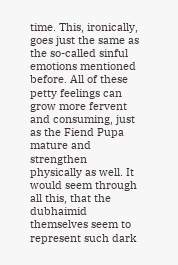time. This, ironically, goes just the same as the so-called sinful emotions mentioned before. All of these petty feelings can grow more fervent and consuming, just as the Fiend Pupa mature and strengthen physically as well. It would seem through all this, that the dubhaimid themselves seem to represent such dark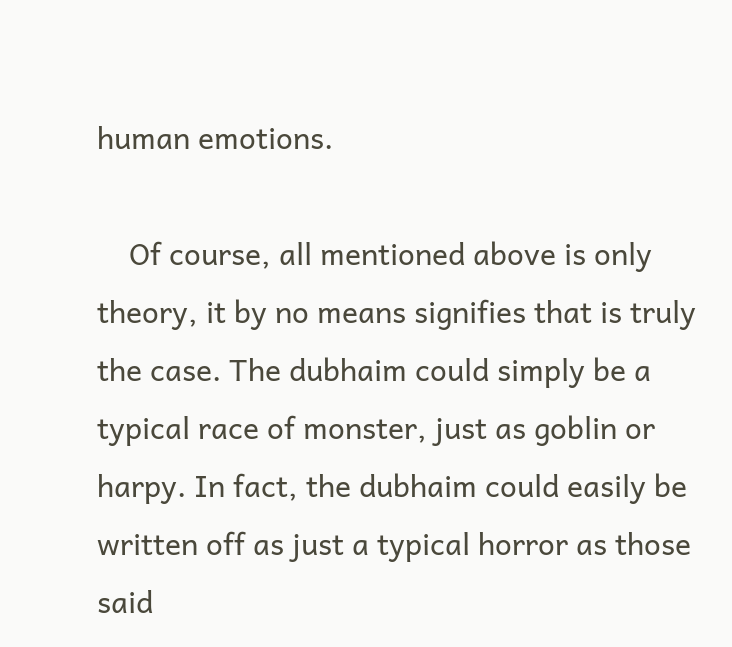human emotions.

    Of course, all mentioned above is only theory, it by no means signifies that is truly the case. The dubhaim could simply be a typical race of monster, just as goblin or harpy. In fact, the dubhaim could easily be written off as just a typical horror as those said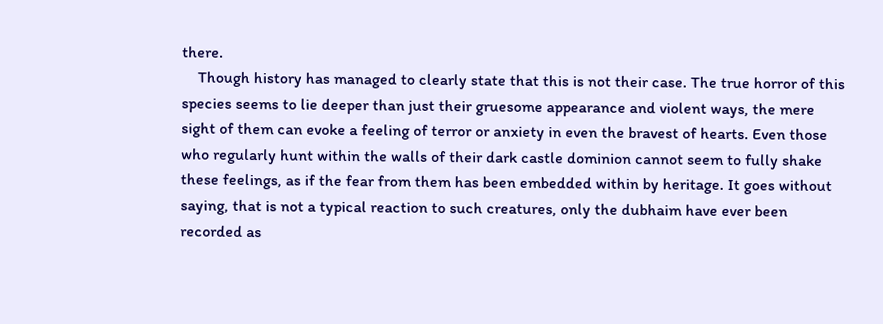there.
    Though history has managed to clearly state that this is not their case. The true horror of this species seems to lie deeper than just their gruesome appearance and violent ways, the mere sight of them can evoke a feeling of terror or anxiety in even the bravest of hearts. Even those who regularly hunt within the walls of their dark castle dominion cannot seem to fully shake these feelings, as if the fear from them has been embedded within by heritage. It goes without saying, that is not a typical reaction to such creatures, only the dubhaim have ever been recorded as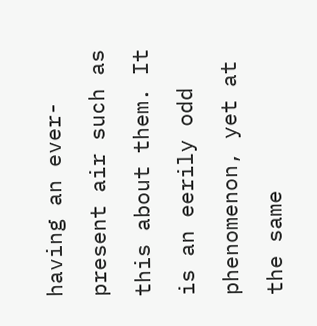having an ever-present air such as this about them. It is an eerily odd phenomenon, yet at the same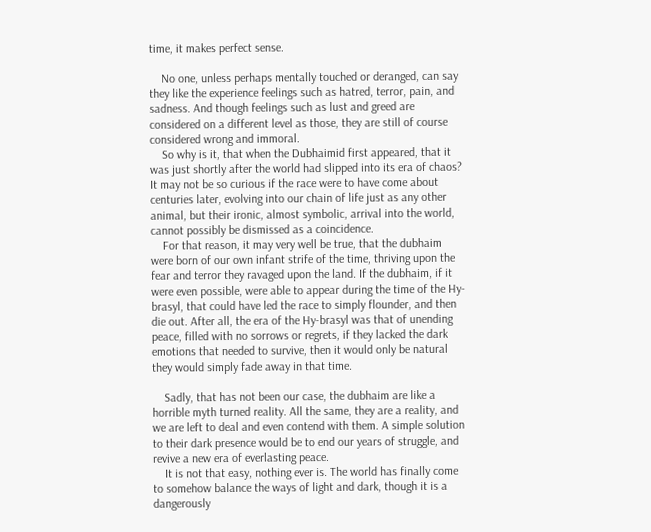time, it makes perfect sense.

    No one, unless perhaps mentally touched or deranged, can say they like the experience feelings such as hatred, terror, pain, and sadness. And though feelings such as lust and greed are considered on a different level as those, they are still of course considered wrong and immoral.
    So why is it, that when the Dubhaimid first appeared, that it was just shortly after the world had slipped into its era of chaos? It may not be so curious if the race were to have come about centuries later, evolving into our chain of life just as any other animal, but their ironic, almost symbolic, arrival into the world, cannot possibly be dismissed as a coincidence.
    For that reason, it may very well be true, that the dubhaim were born of our own infant strife of the time, thriving upon the fear and terror they ravaged upon the land. If the dubhaim, if it were even possible, were able to appear during the time of the Hy-brasyl, that could have led the race to simply flounder, and then die out. After all, the era of the Hy-brasyl was that of unending peace, filled with no sorrows or regrets, if they lacked the dark emotions that needed to survive, then it would only be natural they would simply fade away in that time.

    Sadly, that has not been our case, the dubhaim are like a horrible myth turned reality. All the same, they are a reality, and we are left to deal and even contend with them. A simple solution to their dark presence would be to end our years of struggle, and revive a new era of everlasting peace.
    It is not that easy, nothing ever is. The world has finally come to somehow balance the ways of light and dark, though it is a dangerously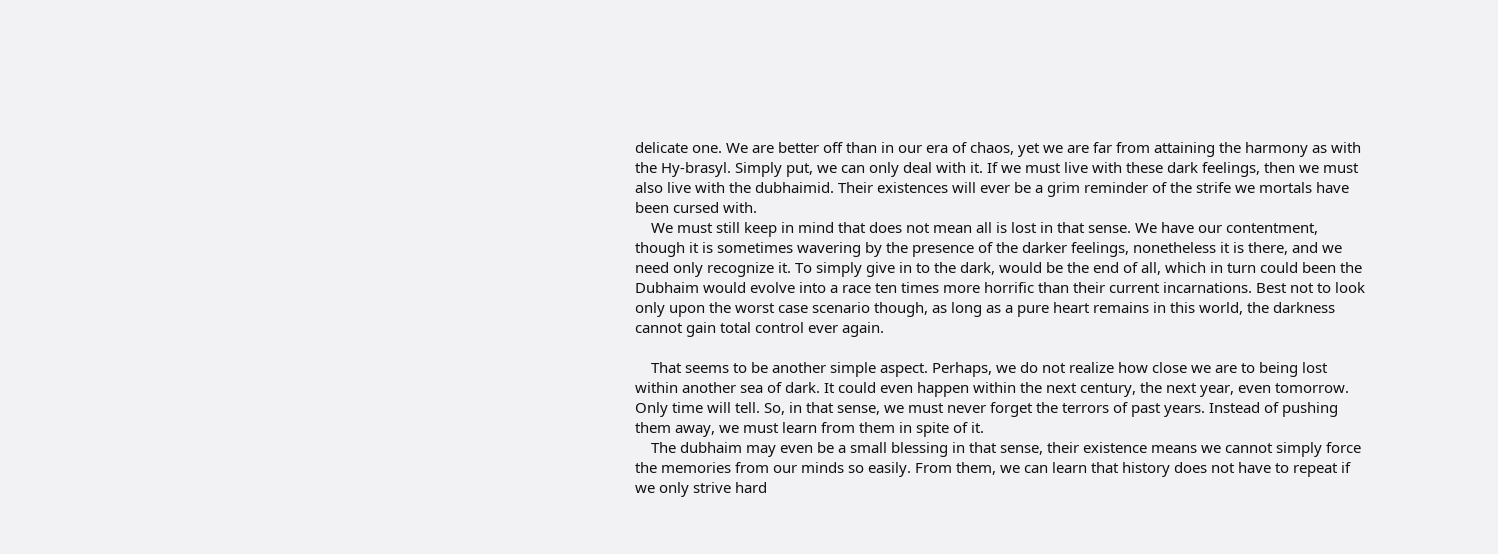delicate one. We are better off than in our era of chaos, yet we are far from attaining the harmony as with the Hy-brasyl. Simply put, we can only deal with it. If we must live with these dark feelings, then we must also live with the dubhaimid. Their existences will ever be a grim reminder of the strife we mortals have been cursed with.
    We must still keep in mind that does not mean all is lost in that sense. We have our contentment, though it is sometimes wavering by the presence of the darker feelings, nonetheless it is there, and we need only recognize it. To simply give in to the dark, would be the end of all, which in turn could been the Dubhaim would evolve into a race ten times more horrific than their current incarnations. Best not to look only upon the worst case scenario though, as long as a pure heart remains in this world, the darkness cannot gain total control ever again.

    That seems to be another simple aspect. Perhaps, we do not realize how close we are to being lost within another sea of dark. It could even happen within the next century, the next year, even tomorrow. Only time will tell. So, in that sense, we must never forget the terrors of past years. Instead of pushing them away, we must learn from them in spite of it.
    The dubhaim may even be a small blessing in that sense, their existence means we cannot simply force the memories from our minds so easily. From them, we can learn that history does not have to repeat if we only strive hard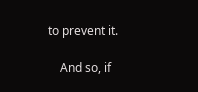to prevent it.

    And so, if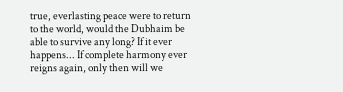true, everlasting peace were to return to the world, would the Dubhaim be able to survive any long? If it ever happens... If complete harmony ever reigns again, only then will we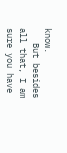know.
   But besides all that, I am sure you have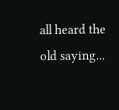all heard the old saying...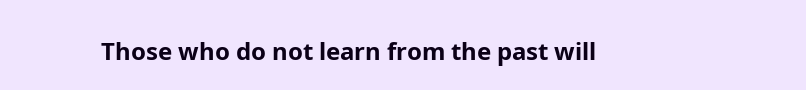Those who do not learn from the past will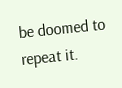be doomed to repeat it.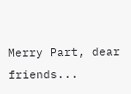Merry Part, dear friends...